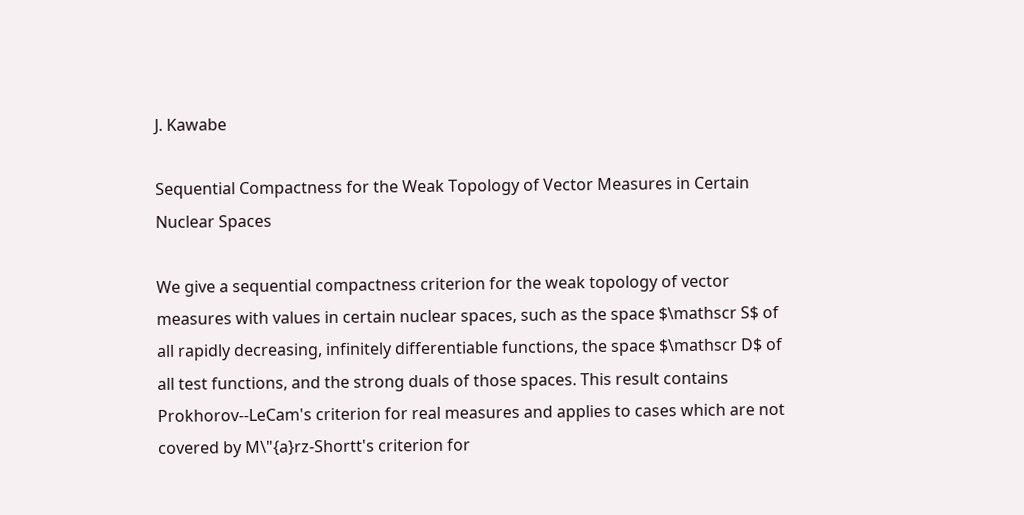J. Kawabe

Sequential Compactness for the Weak Topology of Vector Measures in Certain Nuclear Spaces

We give a sequential compactness criterion for the weak topology of vector measures with values in certain nuclear spaces, such as the space $\mathscr S$ of all rapidly decreasing, infinitely differentiable functions, the space $\mathscr D$ of all test functions, and the strong duals of those spaces. This result contains Prokhorov--LeCam's criterion for real measures and applies to cases which are not covered by M\"{a}rz-Shortt's criterion for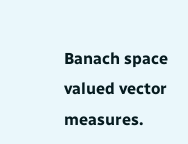Banach space valued vector measures.